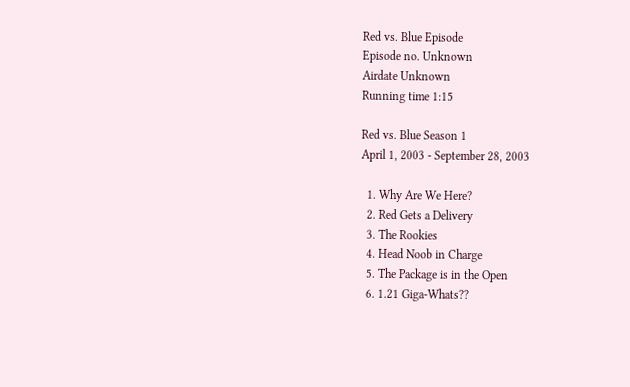Red vs. Blue Episode
Episode no. Unknown
Airdate Unknown
Running time 1:15

Red vs. Blue Season 1
April 1, 2003 - September 28, 2003

  1. Why Are We Here?
  2. Red Gets a Delivery
  3. The Rookies
  4. Head Noob in Charge
  5. The Package is in the Open
  6. 1.21 Giga-Whats??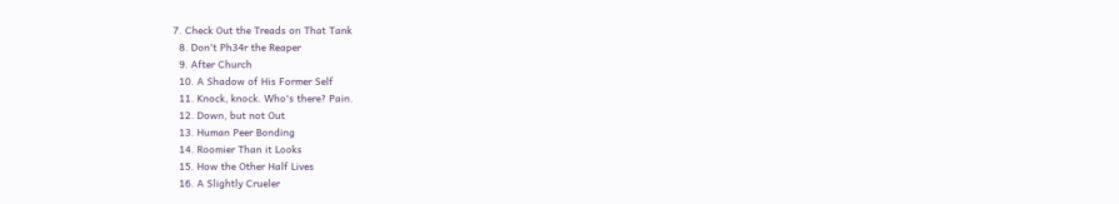7. Check Out the Treads on That Tank
  8. Don't Ph34r the Reaper
  9. After Church
  10. A Shadow of His Former Self
  11. Knock, knock. Who's there? Pain.
  12. Down, but not Out
  13. Human Peer Bonding
  14. Roomier Than it Looks
  15. How the Other Half Lives
  16. A Slightly Crueler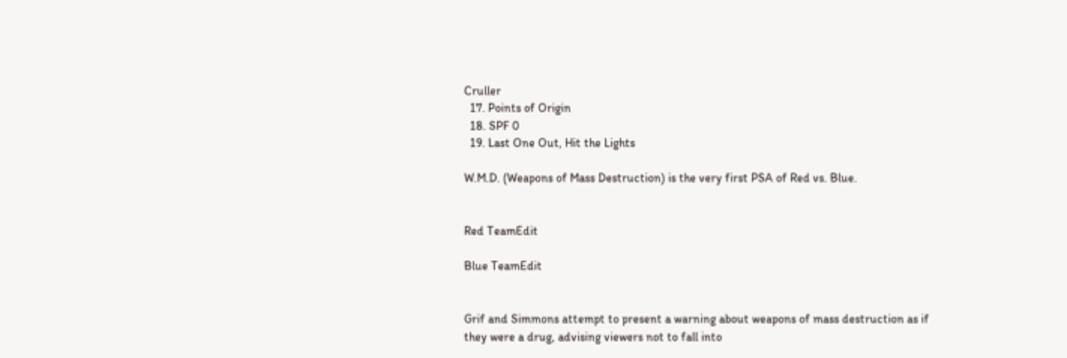Cruller
  17. Points of Origin
  18. SPF 0
  19. Last One Out, Hit the Lights

W.M.D. (Weapons of Mass Destruction) is the very first PSA of Red vs. Blue.


Red TeamEdit

Blue TeamEdit


Grif and Simmons attempt to present a warning about weapons of mass destruction as if they were a drug, advising viewers not to fall into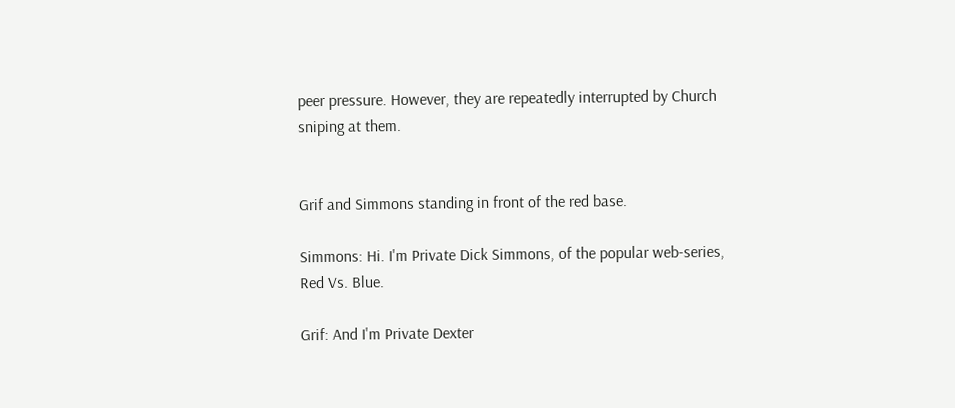peer pressure. However, they are repeatedly interrupted by Church sniping at them.


Grif and Simmons standing in front of the red base.

Simmons: Hi. I'm Private Dick Simmons, of the popular web-series, Red Vs. Blue.

Grif: And I'm Private Dexter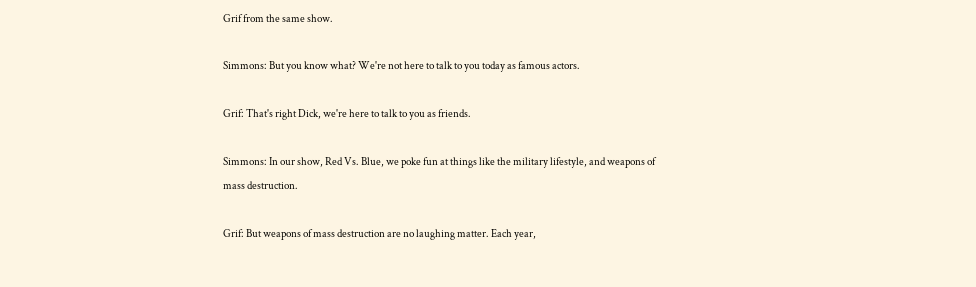Grif from the same show.

Simmons: But you know what? We're not here to talk to you today as famous actors.

Grif: That's right Dick, we're here to talk to you as friends.

Simmons: In our show, Red Vs. Blue, we poke fun at things like the military lifestyle, and weapons of mass destruction.

Grif: But weapons of mass destruction are no laughing matter. Each year,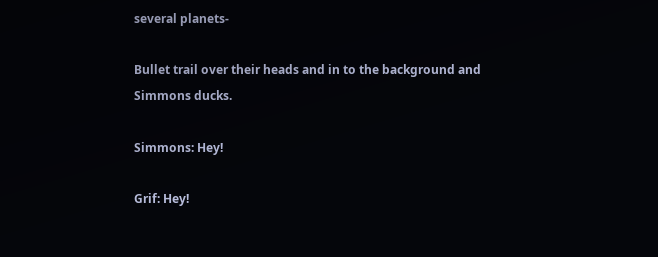several planets-

Bullet trail over their heads and in to the background and Simmons ducks.

Simmons: Hey!

Grif: Hey!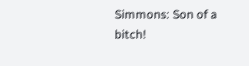Simmons: Son of a bitch!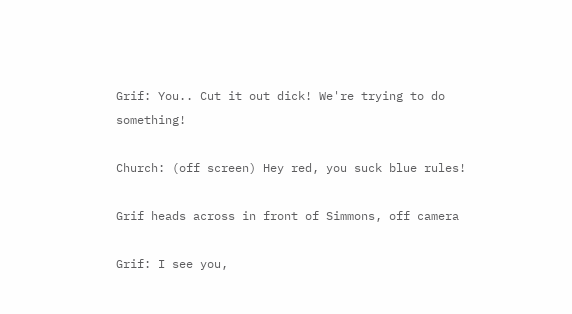Grif: You.. Cut it out dick! We're trying to do something!

Church: (off screen) Hey red, you suck blue rules!

Grif heads across in front of Simmons, off camera

Grif: I see you,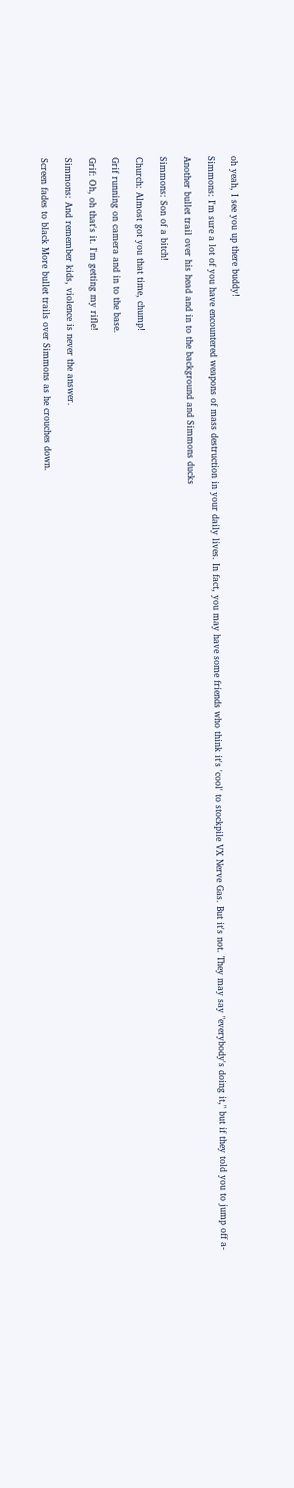oh yeah, I see you up there buddy!

Simmons: I'm sure a lot of you have encountered weapons of mass destruction in your daily lives. In fact, you may have some friends who think it's 'cool' to stockpile VX Nerve Gas. But it's not. They may say "everybody's doing it," but if they told you to jump off a-

Another bullet trail over his head and in to the background and Simmons ducks

Simmons: Son of a bitch!

Church: Almost got you that time, chump!

Grif running on camera and in to the base.

Grif: Oh, oh that's it. I'm getting my rifle!

Simmons: And remember kids, violence is never the answer.

Screen fades to black More bullet trails over Simmons as he crouches down.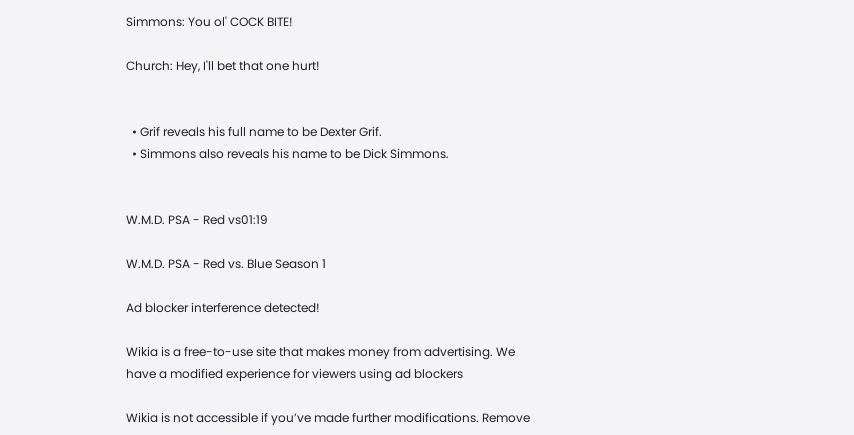Simmons: You ol' COCK BITE!

Church: Hey, I'll bet that one hurt!


  • Grif reveals his full name to be Dexter Grif.
  • Simmons also reveals his name to be Dick Simmons.


W.M.D. PSA - Red vs01:19

W.M.D. PSA - Red vs. Blue Season 1

Ad blocker interference detected!

Wikia is a free-to-use site that makes money from advertising. We have a modified experience for viewers using ad blockers

Wikia is not accessible if you’ve made further modifications. Remove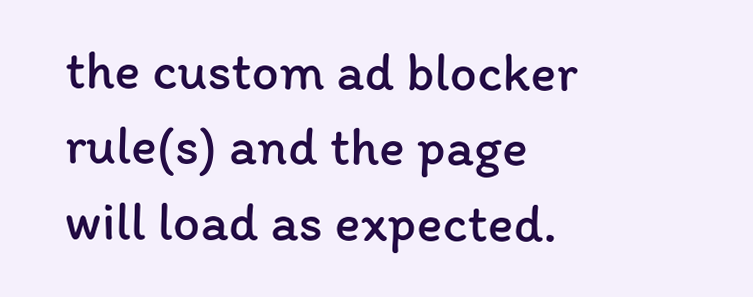the custom ad blocker rule(s) and the page will load as expected.